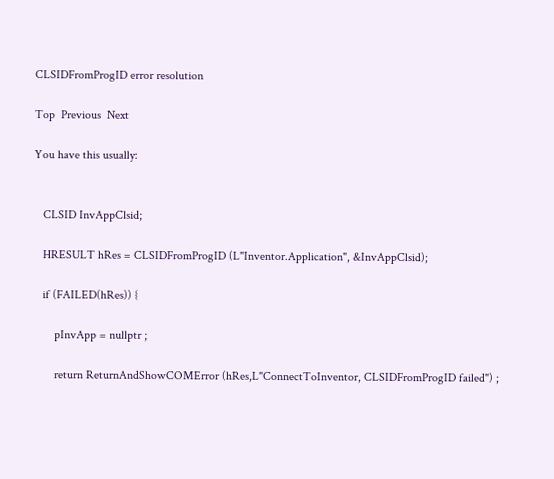CLSIDFromProgID error resolution

Top  Previous  Next

You have this usually:


   CLSID InvAppClsid;

   HRESULT hRes = CLSIDFromProgID (L"Inventor.Application", &InvAppClsid);

   if (FAILED(hRes)) {

       pInvApp = nullptr ;

       return ReturnAndShowCOMError (hRes,L"ConnectToInventor, CLSIDFromProgID failed") ;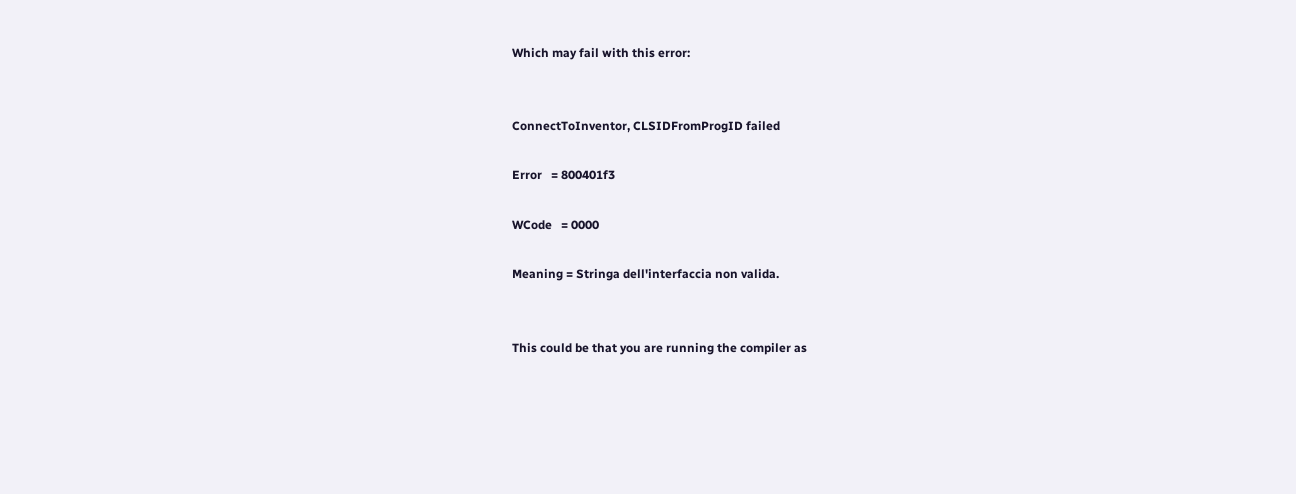Which may fail with this error:


ConnectToInventor, CLSIDFromProgID failed

Error   = 800401f3

WCode   = 0000

Meaning = Stringa dell'interfaccia non valida.


This could be that you are running the compiler as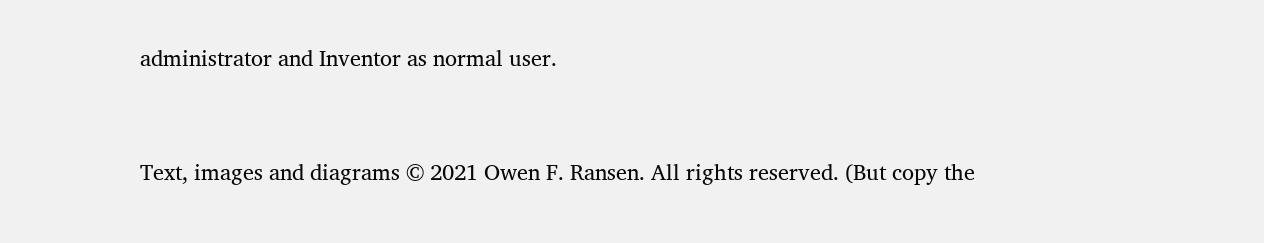administrator and Inventor as normal user.



Text, images and diagrams © 2021 Owen F. Ransen. All rights reserved. (But copy the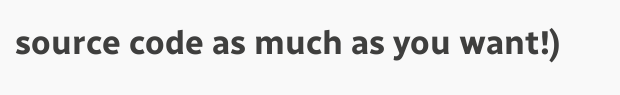source code as much as you want!)